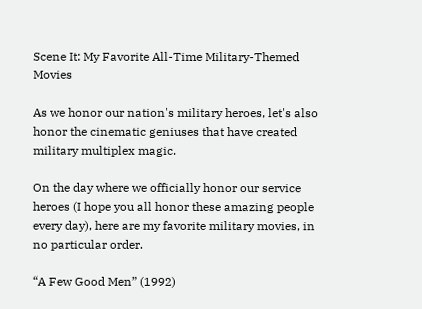Scene It: My Favorite All-Time Military-Themed Movies

As we honor our nation's military heroes, let's also honor the cinematic geniuses that have created military multiplex magic.

On the day where we officially honor our service heroes (I hope you all honor these amazing people every day), here are my favorite military movies, in no particular order.

“A Few Good Men” (1992)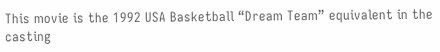This movie is the 1992 USA Basketball “Dream Team” equivalent in the casting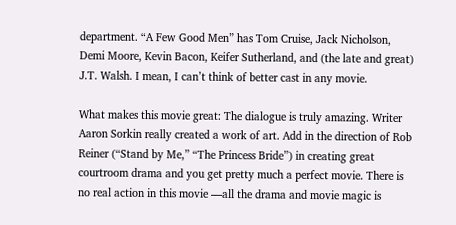department. “A Few Good Men” has Tom Cruise, Jack Nicholson, Demi Moore, Kevin Bacon, Keifer Sutherland, and (the late and great) J.T. Walsh. I mean, I can’t think of better cast in any movie.

What makes this movie great: The dialogue is truly amazing. Writer Aaron Sorkin really created a work of art. Add in the direction of Rob Reiner (“Stand by Me,” “The Princess Bride”) in creating great courtroom drama and you get pretty much a perfect movie. There is no real action in this movie —all the drama and movie magic is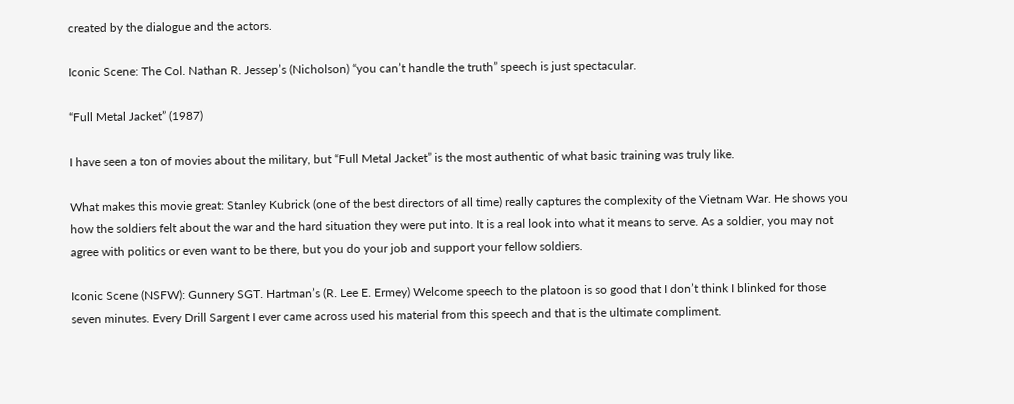created by the dialogue and the actors.

Iconic Scene: The Col. Nathan R. Jessep’s (Nicholson) “you can’t handle the truth” speech is just spectacular.

“Full Metal Jacket” (1987)

I have seen a ton of movies about the military, but “Full Metal Jacket” is the most authentic of what basic training was truly like.

What makes this movie great: Stanley Kubrick (one of the best directors of all time) really captures the complexity of the Vietnam War. He shows you how the soldiers felt about the war and the hard situation they were put into. It is a real look into what it means to serve. As a soldier, you may not agree with politics or even want to be there, but you do your job and support your fellow soldiers.

Iconic Scene (NSFW): Gunnery SGT. Hartman’s (R. Lee E. Ermey) Welcome speech to the platoon is so good that I don’t think I blinked for those seven minutes. Every Drill Sargent I ever came across used his material from this speech and that is the ultimate compliment.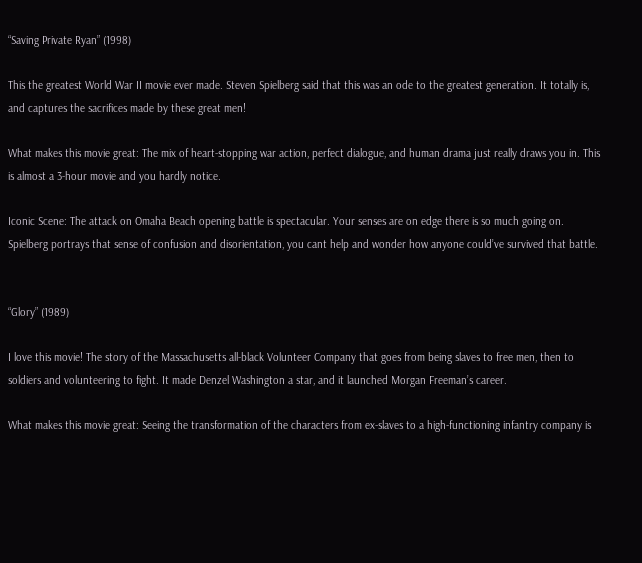“Saving Private Ryan” (1998)

This the greatest World War II movie ever made. Steven Spielberg said that this was an ode to the greatest generation. It totally is, and captures the sacrifices made by these great men!

What makes this movie great: The mix of heart-stopping war action, perfect dialogue, and human drama just really draws you in. This is almost a 3-hour movie and you hardly notice.

Iconic Scene: The attack on Omaha Beach opening battle is spectacular. Your senses are on edge there is so much going on. Spielberg portrays that sense of confusion and disorientation, you cant help and wonder how anyone could’ve survived that battle.


“Glory” (1989)

I love this movie! The story of the Massachusetts all-black Volunteer Company that goes from being slaves to free men, then to soldiers and volunteering to fight. It made Denzel Washington a star, and it launched Morgan Freeman’s career.

What makes this movie great: Seeing the transformation of the characters from ex-slaves to a high-functioning infantry company is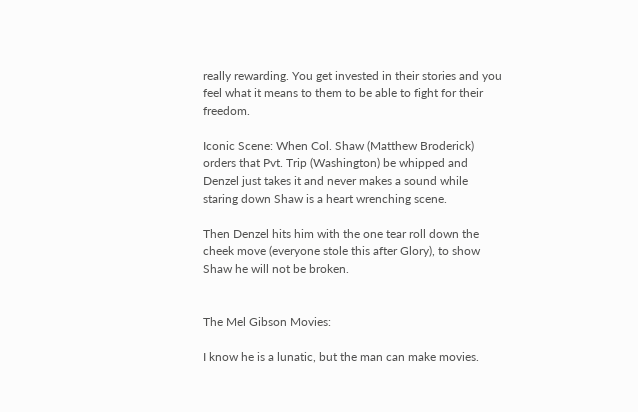really rewarding. You get invested in their stories and you feel what it means to them to be able to fight for their freedom.

Iconic Scene: When Col. Shaw (Matthew Broderick) orders that Pvt. Trip (Washington) be whipped and Denzel just takes it and never makes a sound while staring down Shaw is a heart wrenching scene.

Then Denzel hits him with the one tear roll down the cheek move (everyone stole this after Glory), to show Shaw he will not be broken.


The Mel Gibson Movies:

I know he is a lunatic, but the man can make movies.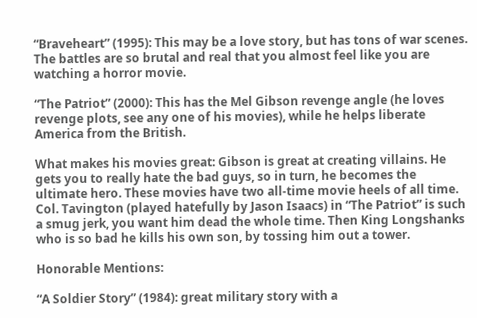“Braveheart” (1995): This may be a love story, but has tons of war scenes. The battles are so brutal and real that you almost feel like you are watching a horror movie.

“The Patriot” (2000): This has the Mel Gibson revenge angle (he loves revenge plots, see any one of his movies), while he helps liberate America from the British.

What makes his movies great: Gibson is great at creating villains. He gets you to really hate the bad guys, so in turn, he becomes the ultimate hero. These movies have two all-time movie heels of all time. Col. Tavington (played hatefully by Jason Isaacs) in “The Patriot” is such a smug jerk, you want him dead the whole time. Then King Longshanks who is so bad he kills his own son, by tossing him out a tower.

Honorable Mentions:

“A Soldier Story” (1984): great military story with a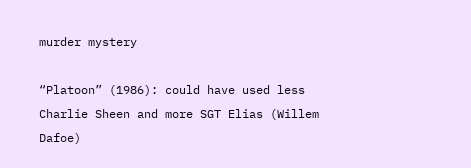murder mystery

“Platoon” (1986): could have used less Charlie Sheen and more SGT Elias (Willem Dafoe)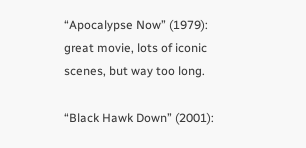“Apocalypse Now” (1979): great movie, lots of iconic scenes, but way too long.

“Black Hawk Down” (2001):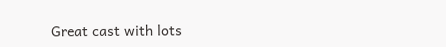Great cast with lots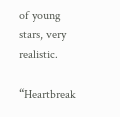of young stars, very realistic.

“Heartbreak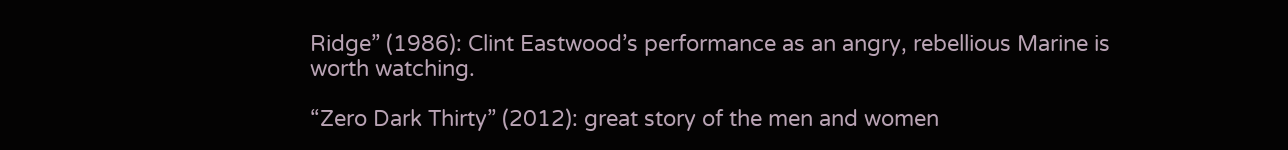Ridge” (1986): Clint Eastwood’s performance as an angry, rebellious Marine is worth watching.

“Zero Dark Thirty” (2012): great story of the men and women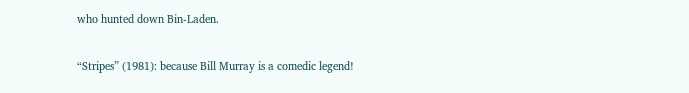who hunted down Bin-Laden.

“Stripes” (1981): because Bill Murray is a comedic legend!